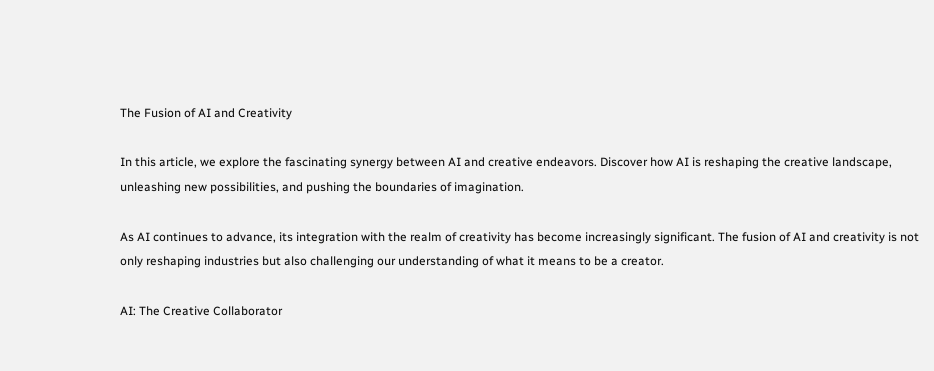The Fusion of AI and Creativity

In this article, we explore the fascinating synergy between AI and creative endeavors. Discover how AI is reshaping the creative landscape, unleashing new possibilities, and pushing the boundaries of imagination.

As AI continues to advance, its integration with the realm of creativity has become increasingly significant. The fusion of AI and creativity is not only reshaping industries but also challenging our understanding of what it means to be a creator.

AI: The Creative Collaborator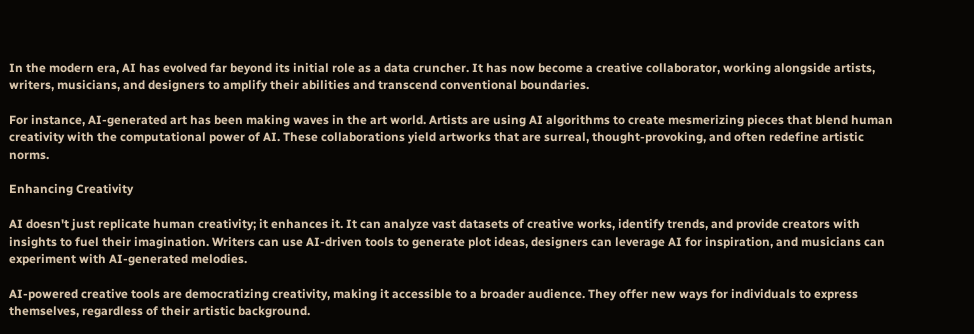In the modern era, AI has evolved far beyond its initial role as a data cruncher. It has now become a creative collaborator, working alongside artists, writers, musicians, and designers to amplify their abilities and transcend conventional boundaries.

For instance, AI-generated art has been making waves in the art world. Artists are using AI algorithms to create mesmerizing pieces that blend human creativity with the computational power of AI. These collaborations yield artworks that are surreal, thought-provoking, and often redefine artistic norms.

Enhancing Creativity

AI doesn't just replicate human creativity; it enhances it. It can analyze vast datasets of creative works, identify trends, and provide creators with insights to fuel their imagination. Writers can use AI-driven tools to generate plot ideas, designers can leverage AI for inspiration, and musicians can experiment with AI-generated melodies.

AI-powered creative tools are democratizing creativity, making it accessible to a broader audience. They offer new ways for individuals to express themselves, regardless of their artistic background.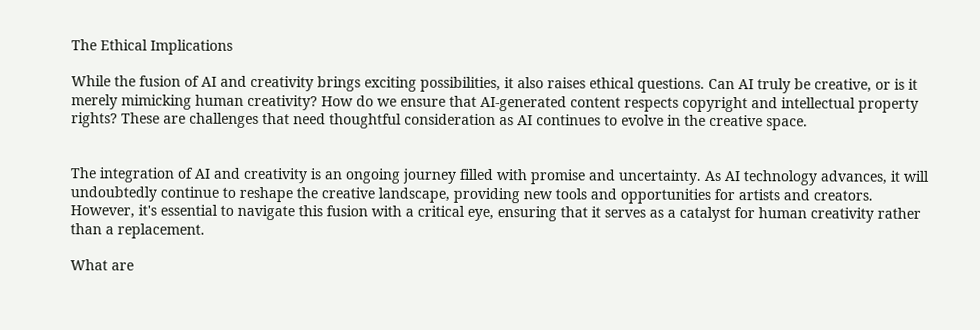The Ethical Implications

While the fusion of AI and creativity brings exciting possibilities, it also raises ethical questions. Can AI truly be creative, or is it merely mimicking human creativity? How do we ensure that AI-generated content respects copyright and intellectual property rights? These are challenges that need thoughtful consideration as AI continues to evolve in the creative space.


The integration of AI and creativity is an ongoing journey filled with promise and uncertainty. As AI technology advances, it will undoubtedly continue to reshape the creative landscape, providing new tools and opportunities for artists and creators. However, it's essential to navigate this fusion with a critical eye, ensuring that it serves as a catalyst for human creativity rather than a replacement.

What are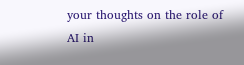your thoughts on the role of AI in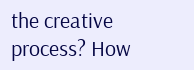the creative process? How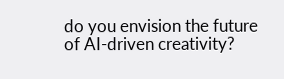do you envision the future of AI-driven creativity?